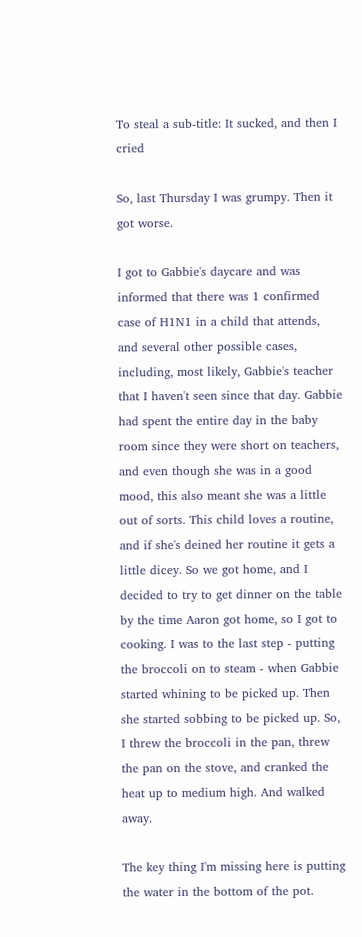To steal a sub-title: It sucked, and then I cried

So, last Thursday I was grumpy. Then it got worse.

I got to Gabbie's daycare and was informed that there was 1 confirmed case of H1N1 in a child that attends, and several other possible cases, including, most likely, Gabbie's teacher that I haven't seen since that day. Gabbie had spent the entire day in the baby room since they were short on teachers, and even though she was in a good mood, this also meant she was a little out of sorts. This child loves a routine, and if she's deined her routine it gets a little dicey. So we got home, and I decided to try to get dinner on the table by the time Aaron got home, so I got to cooking. I was to the last step - putting the broccoli on to steam - when Gabbie started whining to be picked up. Then she started sobbing to be picked up. So, I threw the broccoli in the pan, threw the pan on the stove, and cranked the heat up to medium high. And walked away.

The key thing I'm missing here is putting the water in the bottom of the pot.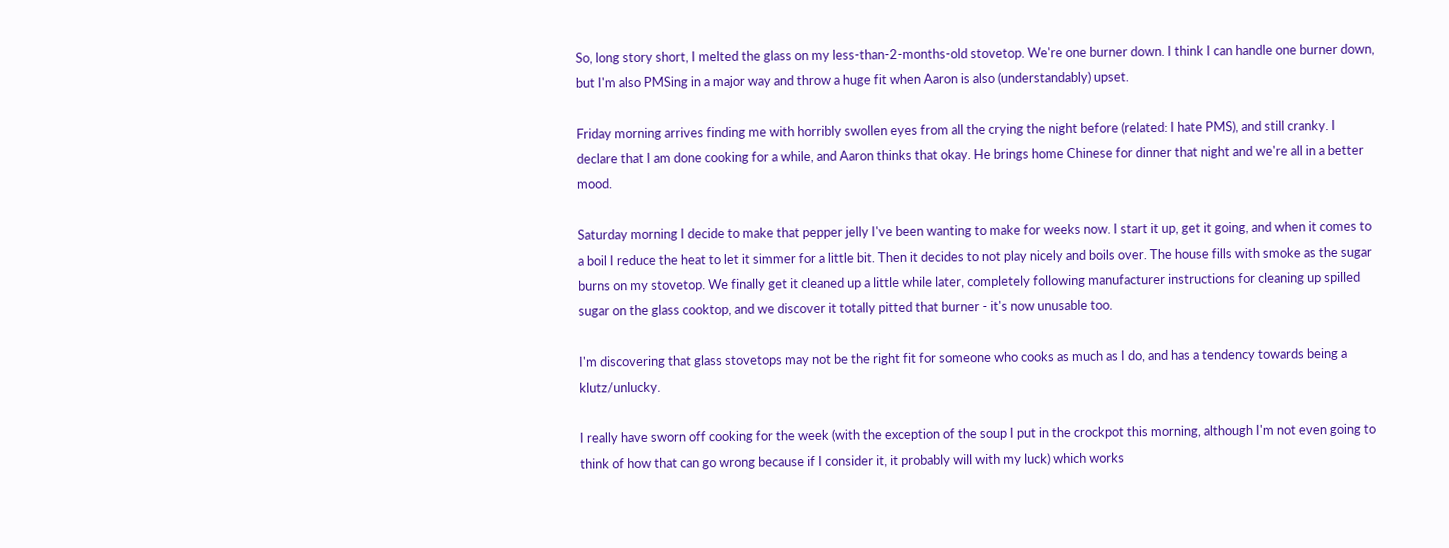So, long story short, I melted the glass on my less-than-2-months-old stovetop. We're one burner down. I think I can handle one burner down, but I'm also PMSing in a major way and throw a huge fit when Aaron is also (understandably) upset.

Friday morning arrives finding me with horribly swollen eyes from all the crying the night before (related: I hate PMS), and still cranky. I declare that I am done cooking for a while, and Aaron thinks that okay. He brings home Chinese for dinner that night and we're all in a better mood.

Saturday morning I decide to make that pepper jelly I've been wanting to make for weeks now. I start it up, get it going, and when it comes to a boil I reduce the heat to let it simmer for a little bit. Then it decides to not play nicely and boils over. The house fills with smoke as the sugar burns on my stovetop. We finally get it cleaned up a little while later, completely following manufacturer instructions for cleaning up spilled sugar on the glass cooktop, and we discover it totally pitted that burner - it's now unusable too.

I'm discovering that glass stovetops may not be the right fit for someone who cooks as much as I do, and has a tendency towards being a klutz/unlucky.

I really have sworn off cooking for the week (with the exception of the soup I put in the crockpot this morning, although I'm not even going to think of how that can go wrong because if I consider it, it probably will with my luck) which works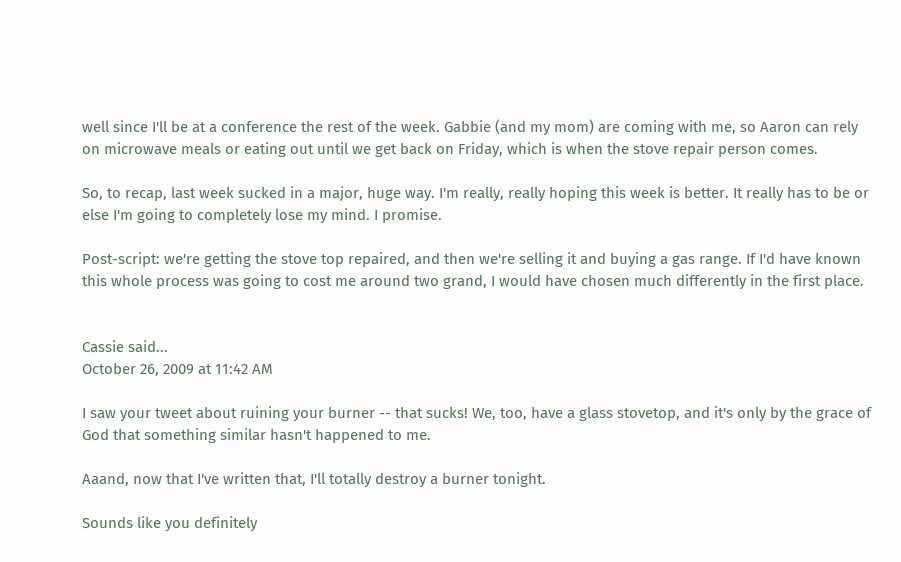well since I'll be at a conference the rest of the week. Gabbie (and my mom) are coming with me, so Aaron can rely on microwave meals or eating out until we get back on Friday, which is when the stove repair person comes.

So, to recap, last week sucked in a major, huge way. I'm really, really hoping this week is better. It really has to be or else I'm going to completely lose my mind. I promise.

Post-script: we're getting the stove top repaired, and then we're selling it and buying a gas range. If I'd have known this whole process was going to cost me around two grand, I would have chosen much differently in the first place.


Cassie said...
October 26, 2009 at 11:42 AM

I saw your tweet about ruining your burner -- that sucks! We, too, have a glass stovetop, and it's only by the grace of God that something similar hasn't happened to me.

Aaand, now that I've written that, I'll totally destroy a burner tonight.

Sounds like you definitely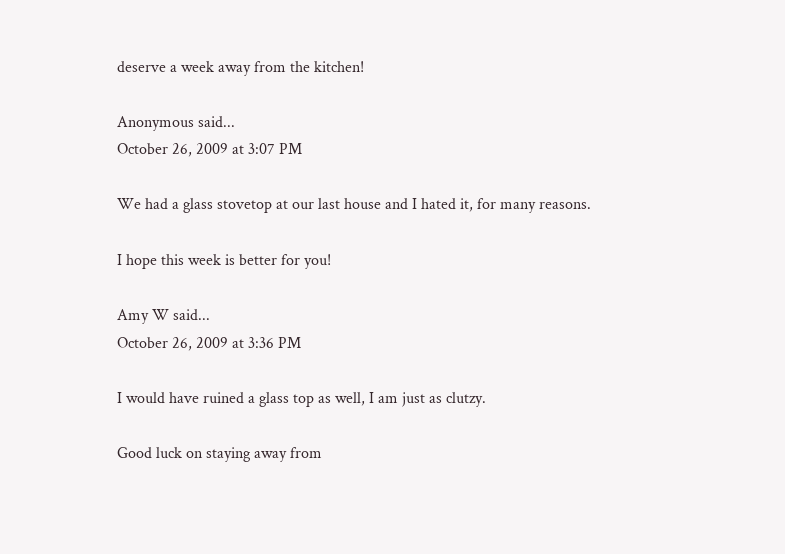deserve a week away from the kitchen!

Anonymous said...
October 26, 2009 at 3:07 PM

We had a glass stovetop at our last house and I hated it, for many reasons.

I hope this week is better for you!

Amy W said...
October 26, 2009 at 3:36 PM

I would have ruined a glass top as well, I am just as clutzy.

Good luck on staying away from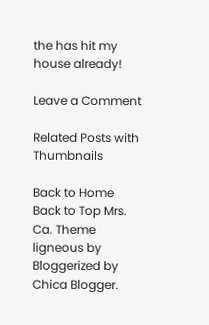the has hit my house already!

Leave a Comment

Related Posts with Thumbnails

Back to Home Back to Top Mrs. Ca. Theme ligneous by Bloggerized by Chica Blogger.